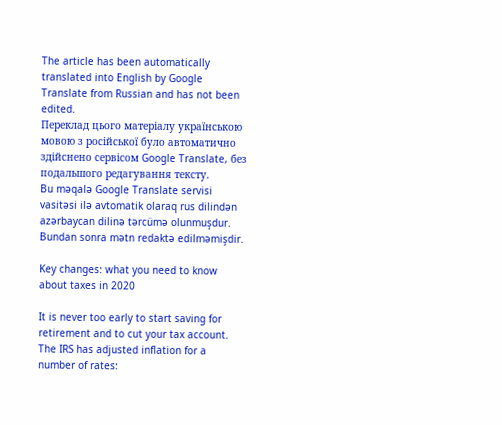The article has been automatically translated into English by Google Translate from Russian and has not been edited.
Переклад цього матеріалу українською мовою з російської було автоматично здійснено сервісом Google Translate, без подальшого редагування тексту.
Bu məqalə Google Translate servisi vasitəsi ilə avtomatik olaraq rus dilindən azərbaycan dilinə tərcümə olunmuşdur. Bundan sonra mətn redaktə edilməmişdir.

Key changes: what you need to know about taxes in 2020

It is never too early to start saving for retirement and to cut your tax account. The IRS has adjusted inflation for a number of rates: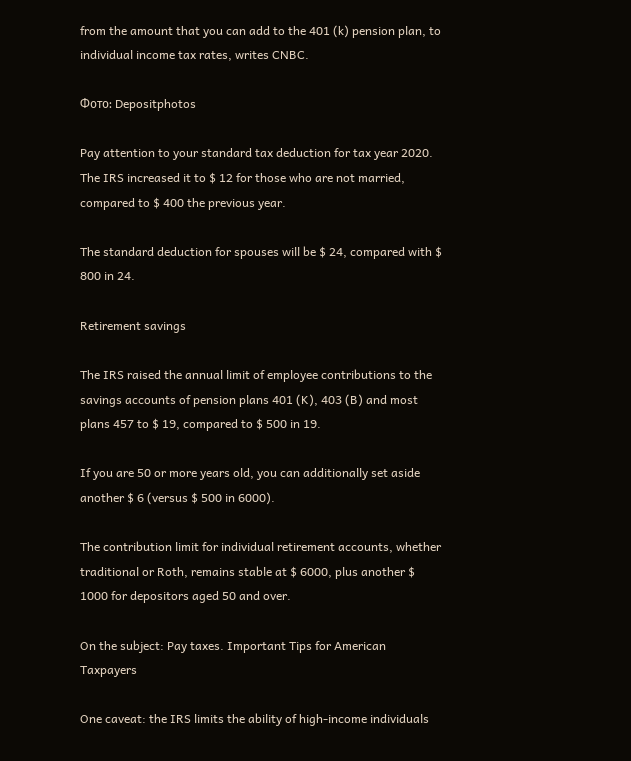from the amount that you can add to the 401 (k) pension plan, to individual income tax rates, writes CNBC.

Фото: Depositphotos

Pay attention to your standard tax deduction for tax year 2020. The IRS increased it to $ 12 for those who are not married, compared to $ 400 the previous year.

The standard deduction for spouses will be $ 24, compared with $ 800 in 24.

Retirement savings

The IRS raised the annual limit of employee contributions to the savings accounts of pension plans 401 (K), 403 (B) and most plans 457 to $ 19, compared to $ 500 in 19.

If you are 50 or more years old, you can additionally set aside another $ 6 (versus $ 500 in 6000).

The contribution limit for individual retirement accounts, whether traditional or Roth, remains stable at $ 6000, plus another $ 1000 for depositors aged 50 and over.

On the subject: Pay taxes. Important Tips for American Taxpayers

One caveat: the IRS limits the ability of high-income individuals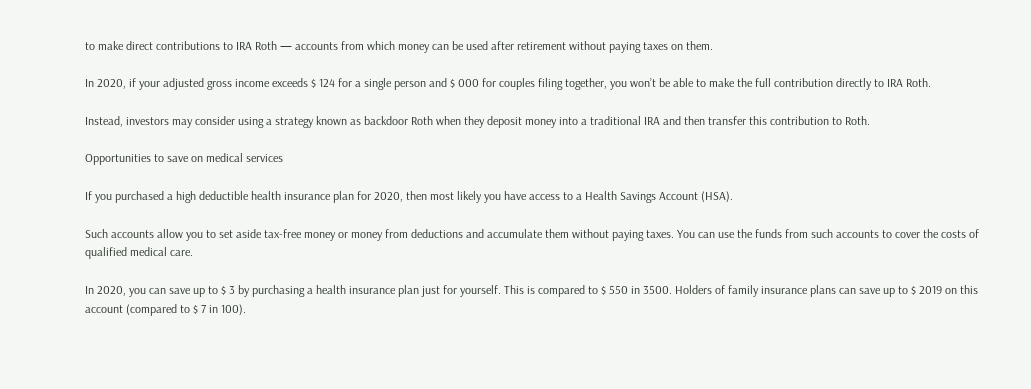to make direct contributions to IRA Roth — accounts from which money can be used after retirement without paying taxes on them.

In 2020, if your adjusted gross income exceeds $ 124 for a single person and $ 000 for couples filing together, you won’t be able to make the full contribution directly to IRA Roth.

Instead, investors may consider using a strategy known as backdoor Roth when they deposit money into a traditional IRA and then transfer this contribution to Roth.

Opportunities to save on medical services

If you purchased a high deductible health insurance plan for 2020, then most likely you have access to a Health Savings Account (HSA).

Such accounts allow you to set aside tax-free money or money from deductions and accumulate them without paying taxes. You can use the funds from such accounts to cover the costs of qualified medical care.

In 2020, you can save up to $ 3 by purchasing a health insurance plan just for yourself. This is compared to $ 550 in 3500. Holders of family insurance plans can save up to $ 2019 on this account (compared to $ 7 in 100).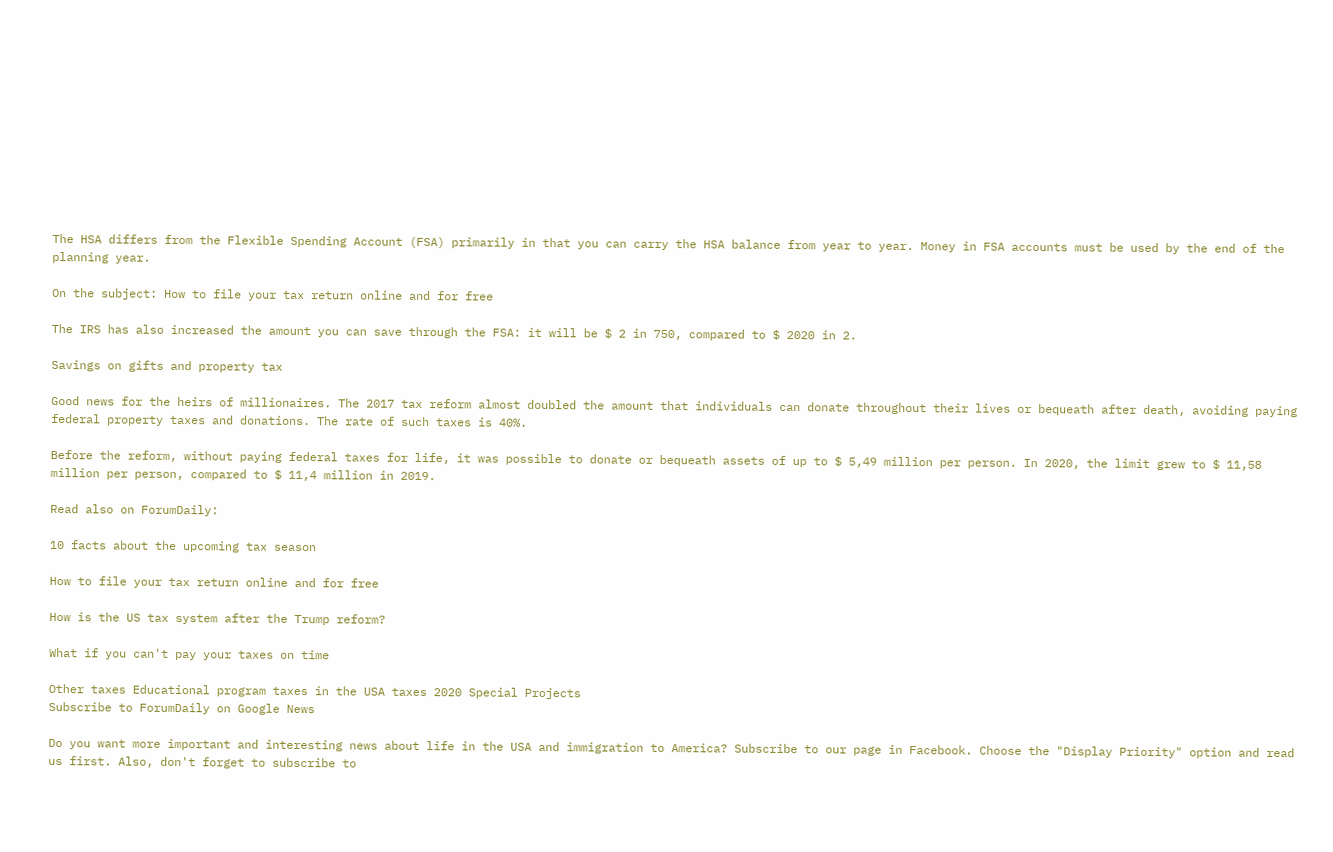The HSA differs from the Flexible Spending Account (FSA) primarily in that you can carry the HSA balance from year to year. Money in FSA accounts must be used by the end of the planning year.

On the subject: How to file your tax return online and for free

The IRS has also increased the amount you can save through the FSA: it will be $ 2 in 750, compared to $ 2020 in 2.

Savings on gifts and property tax

Good news for the heirs of millionaires. The 2017 tax reform almost doubled the amount that individuals can donate throughout their lives or bequeath after death, avoiding paying federal property taxes and donations. The rate of such taxes is 40%.

Before the reform, without paying federal taxes for life, it was possible to donate or bequeath assets of up to $ 5,49 million per person. In 2020, the limit grew to $ 11,58 million per person, compared to $ 11,4 million in 2019.

Read also on ForumDaily:

10 facts about the upcoming tax season

How to file your tax return online and for free

How is the US tax system after the Trump reform?

What if you can't pay your taxes on time

Other taxes Educational program taxes in the USA taxes 2020 Special Projects
Subscribe to ForumDaily on Google News

Do you want more important and interesting news about life in the USA and immigration to America? Subscribe to our page in Facebook. Choose the "Display Priority" option and read us first. Also, don't forget to subscribe to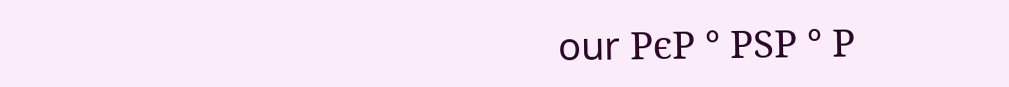our РєР ° РЅР ° Р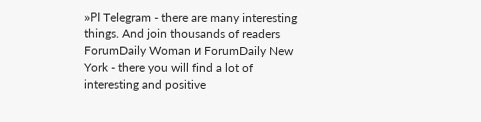»РІ Telegram - there are many interesting things. And join thousands of readers ForumDaily Woman и ForumDaily New York - there you will find a lot of interesting and positive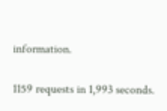information.

1159 requests in 1,993 seconds.